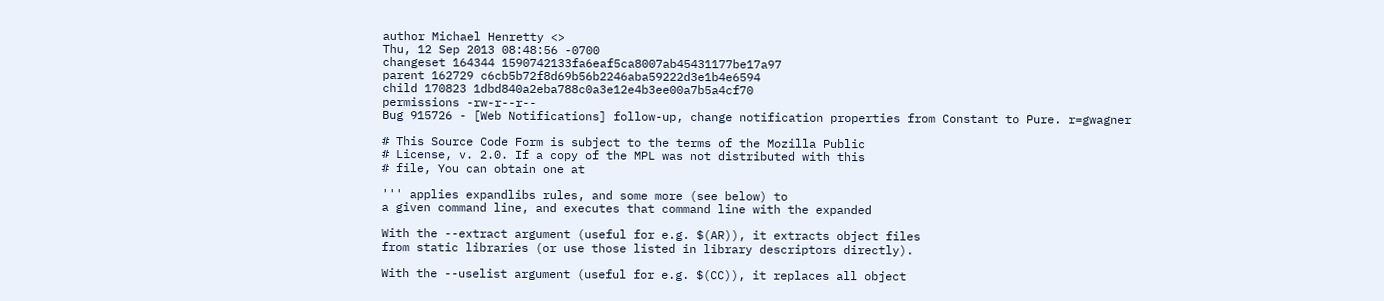author Michael Henretty <>
Thu, 12 Sep 2013 08:48:56 -0700
changeset 164344 1590742133fa6eaf5ca8007ab45431177be17a97
parent 162729 c6cb5b72f8d69b56b2246aba59222d3e1b4e6594
child 170823 1dbd840a2eba788c0a3e12e4b3ee00a7b5a4cf70
permissions -rw-r--r--
Bug 915726 - [Web Notifications] follow-up, change notification properties from Constant to Pure. r=gwagner

# This Source Code Form is subject to the terms of the Mozilla Public
# License, v. 2.0. If a copy of the MPL was not distributed with this
# file, You can obtain one at

''' applies expandlibs rules, and some more (see below) to
a given command line, and executes that command line with the expanded

With the --extract argument (useful for e.g. $(AR)), it extracts object files
from static libraries (or use those listed in library descriptors directly).

With the --uselist argument (useful for e.g. $(CC)), it replaces all object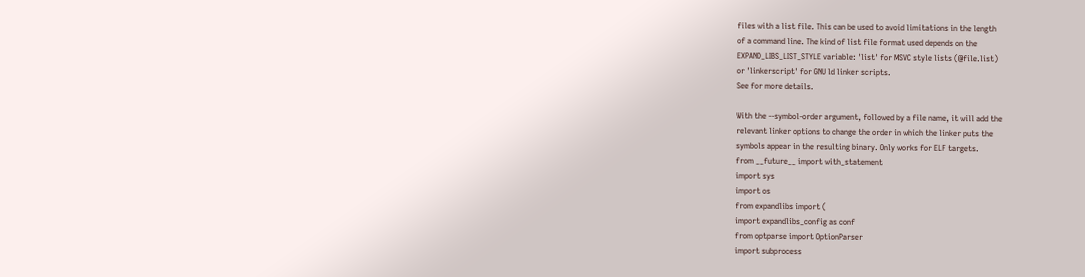files with a list file. This can be used to avoid limitations in the length
of a command line. The kind of list file format used depends on the
EXPAND_LIBS_LIST_STYLE variable: 'list' for MSVC style lists (@file.list)
or 'linkerscript' for GNU ld linker scripts.
See for more details.

With the --symbol-order argument, followed by a file name, it will add the
relevant linker options to change the order in which the linker puts the
symbols appear in the resulting binary. Only works for ELF targets.
from __future__ import with_statement
import sys
import os
from expandlibs import (
import expandlibs_config as conf
from optparse import OptionParser
import subprocess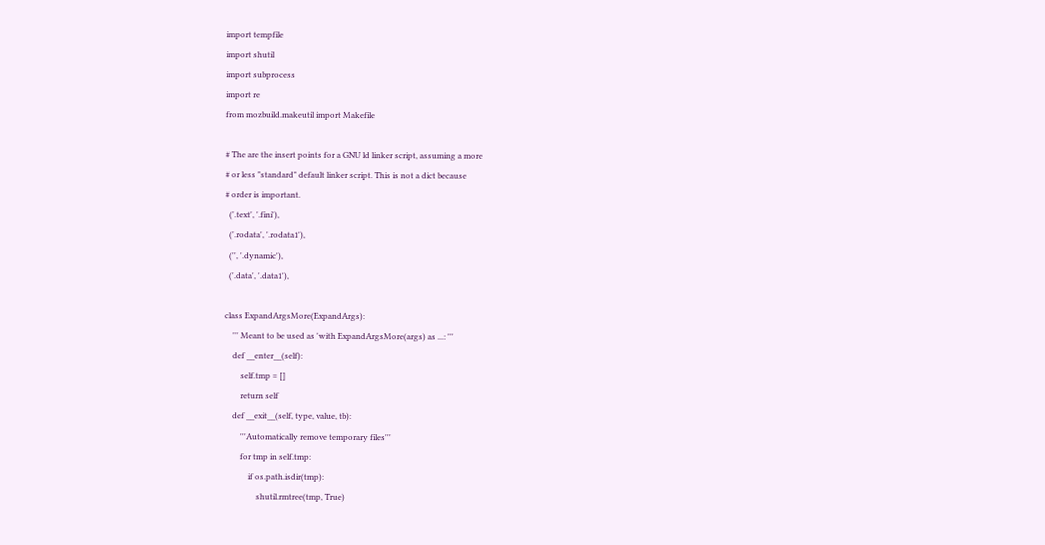import tempfile
import shutil
import subprocess
import re
from mozbuild.makeutil import Makefile

# The are the insert points for a GNU ld linker script, assuming a more
# or less "standard" default linker script. This is not a dict because
# order is important.
  ('.text', '.fini'),
  ('.rodata', '.rodata1'),
  ('', '.dynamic'),
  ('.data', '.data1'),

class ExpandArgsMore(ExpandArgs):
    ''' Meant to be used as 'with ExpandArgsMore(args) as ...: '''
    def __enter__(self):
        self.tmp = []
        return self
    def __exit__(self, type, value, tb):
        '''Automatically remove temporary files'''
        for tmp in self.tmp:
            if os.path.isdir(tmp):
                shutil.rmtree(tmp, True)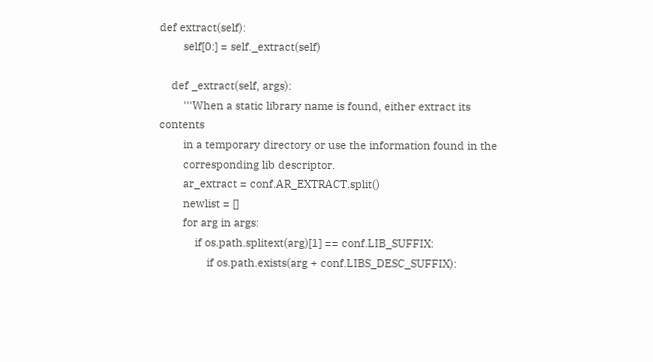def extract(self):
        self[0:] = self._extract(self)

    def _extract(self, args):
        '''When a static library name is found, either extract its contents
        in a temporary directory or use the information found in the
        corresponding lib descriptor.
        ar_extract = conf.AR_EXTRACT.split()
        newlist = []
        for arg in args:
            if os.path.splitext(arg)[1] == conf.LIB_SUFFIX:
                if os.path.exists(arg + conf.LIBS_DESC_SUFFIX):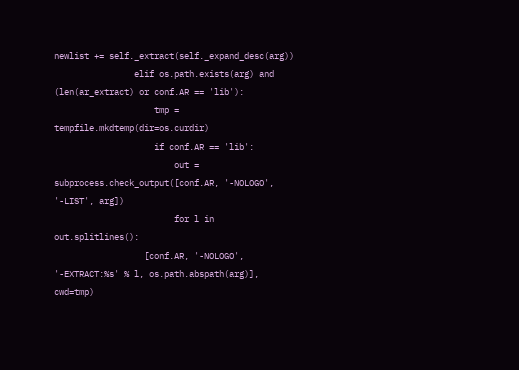newlist += self._extract(self._expand_desc(arg))
                elif os.path.exists(arg) and (len(ar_extract) or conf.AR == 'lib'):
                    tmp = tempfile.mkdtemp(dir=os.curdir)
                    if conf.AR == 'lib':
                        out = subprocess.check_output([conf.AR, '-NOLOGO', '-LIST', arg])
                        for l in out.splitlines():
                  [conf.AR, '-NOLOGO', '-EXTRACT:%s' % l, os.path.abspath(arg)], cwd=tmp)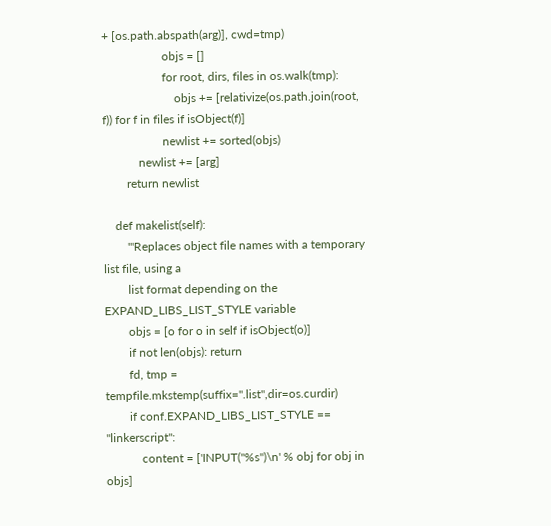+ [os.path.abspath(arg)], cwd=tmp)
                    objs = []
                    for root, dirs, files in os.walk(tmp):
                        objs += [relativize(os.path.join(root, f)) for f in files if isObject(f)]
                    newlist += sorted(objs)
            newlist += [arg]
        return newlist

    def makelist(self):
        '''Replaces object file names with a temporary list file, using a
        list format depending on the EXPAND_LIBS_LIST_STYLE variable
        objs = [o for o in self if isObject(o)]
        if not len(objs): return
        fd, tmp = tempfile.mkstemp(suffix=".list",dir=os.curdir)
        if conf.EXPAND_LIBS_LIST_STYLE == "linkerscript":
            content = ['INPUT("%s")\n' % obj for obj in objs]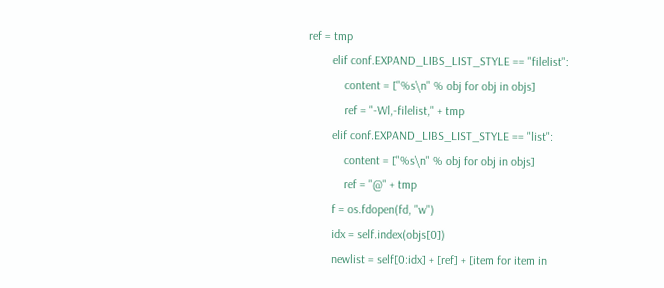ref = tmp
        elif conf.EXPAND_LIBS_LIST_STYLE == "filelist":
            content = ["%s\n" % obj for obj in objs]
            ref = "-Wl,-filelist," + tmp
        elif conf.EXPAND_LIBS_LIST_STYLE == "list":
            content = ["%s\n" % obj for obj in objs]
            ref = "@" + tmp
        f = os.fdopen(fd, "w")
        idx = self.index(objs[0])
        newlist = self[0:idx] + [ref] + [item for item in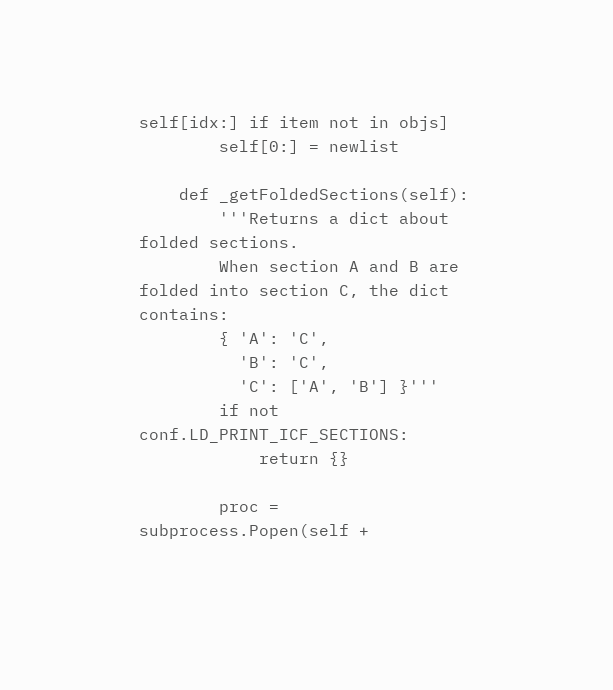self[idx:] if item not in objs]
        self[0:] = newlist

    def _getFoldedSections(self):
        '''Returns a dict about folded sections.
        When section A and B are folded into section C, the dict contains:
        { 'A': 'C',
          'B': 'C',
          'C': ['A', 'B'] }'''
        if not conf.LD_PRINT_ICF_SECTIONS:
            return {}

        proc = subprocess.Popen(self +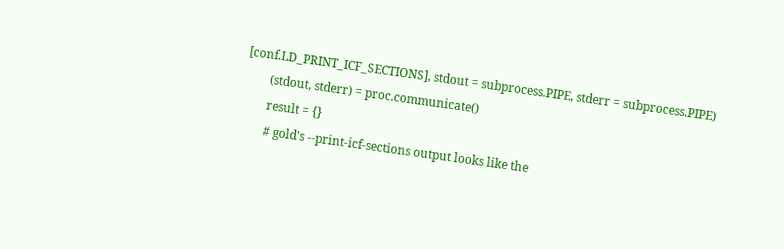[conf.LD_PRINT_ICF_SECTIONS], stdout = subprocess.PIPE, stderr = subprocess.PIPE)
        (stdout, stderr) = proc.communicate()
        result = {}
        # gold's --print-icf-sections output looks like the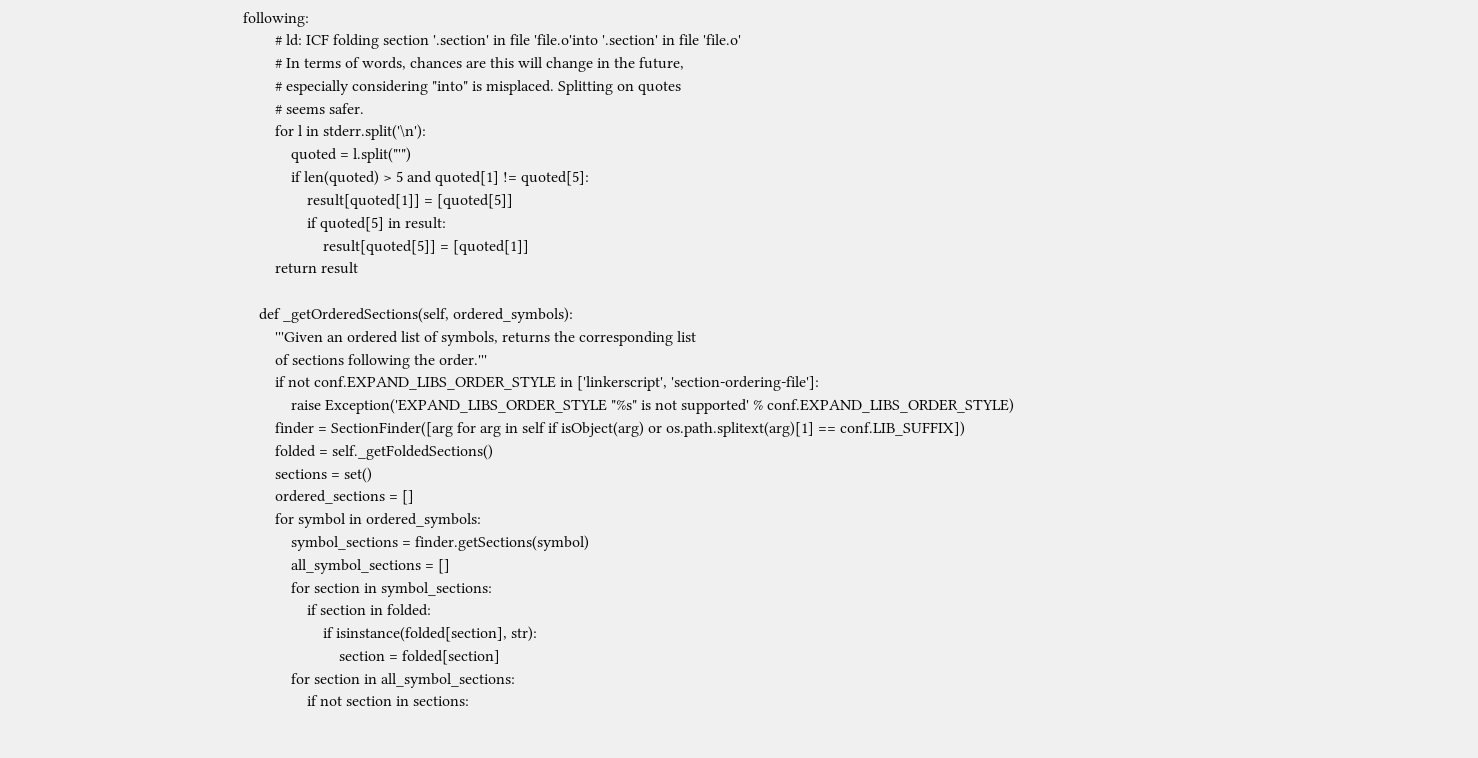following:
        # ld: ICF folding section '.section' in file 'file.o'into '.section' in file 'file.o'
        # In terms of words, chances are this will change in the future,
        # especially considering "into" is misplaced. Splitting on quotes
        # seems safer.
        for l in stderr.split('\n'):
            quoted = l.split("'")
            if len(quoted) > 5 and quoted[1] != quoted[5]:
                result[quoted[1]] = [quoted[5]]
                if quoted[5] in result:
                    result[quoted[5]] = [quoted[1]]
        return result

    def _getOrderedSections(self, ordered_symbols):
        '''Given an ordered list of symbols, returns the corresponding list
        of sections following the order.'''
        if not conf.EXPAND_LIBS_ORDER_STYLE in ['linkerscript', 'section-ordering-file']:
            raise Exception('EXPAND_LIBS_ORDER_STYLE "%s" is not supported' % conf.EXPAND_LIBS_ORDER_STYLE)
        finder = SectionFinder([arg for arg in self if isObject(arg) or os.path.splitext(arg)[1] == conf.LIB_SUFFIX])
        folded = self._getFoldedSections()
        sections = set()
        ordered_sections = []
        for symbol in ordered_symbols:
            symbol_sections = finder.getSections(symbol)
            all_symbol_sections = []
            for section in symbol_sections:
                if section in folded:
                    if isinstance(folded[section], str):
                        section = folded[section]
            for section in all_symbol_sections:
                if not section in sections: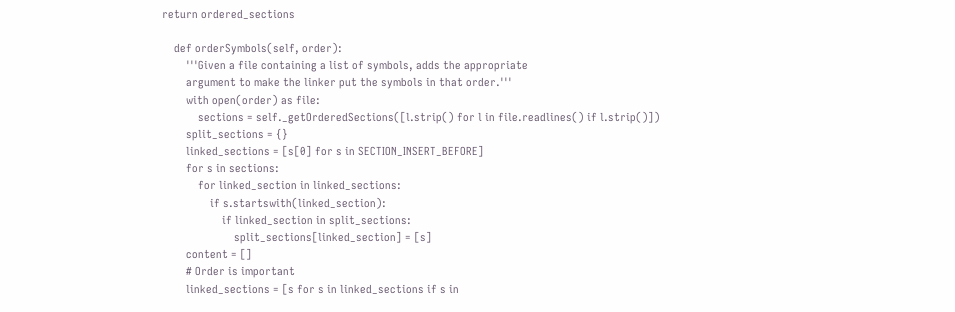return ordered_sections

    def orderSymbols(self, order):
        '''Given a file containing a list of symbols, adds the appropriate
        argument to make the linker put the symbols in that order.'''
        with open(order) as file:
            sections = self._getOrderedSections([l.strip() for l in file.readlines() if l.strip()])
        split_sections = {}
        linked_sections = [s[0] for s in SECTION_INSERT_BEFORE]
        for s in sections:
            for linked_section in linked_sections:
                if s.startswith(linked_section):
                    if linked_section in split_sections:
                        split_sections[linked_section] = [s]
        content = []
        # Order is important
        linked_sections = [s for s in linked_sections if s in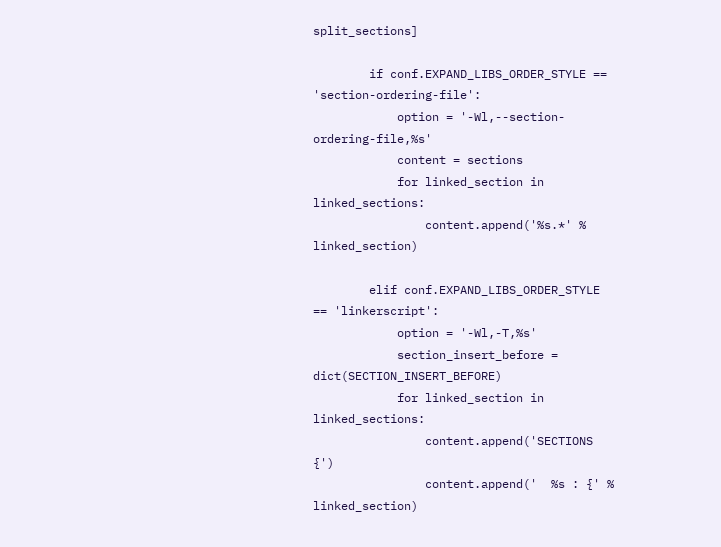split_sections]

        if conf.EXPAND_LIBS_ORDER_STYLE == 'section-ordering-file':
            option = '-Wl,--section-ordering-file,%s'
            content = sections
            for linked_section in linked_sections:
                content.append('%s.*' % linked_section)

        elif conf.EXPAND_LIBS_ORDER_STYLE == 'linkerscript':
            option = '-Wl,-T,%s'
            section_insert_before = dict(SECTION_INSERT_BEFORE)
            for linked_section in linked_sections:
                content.append('SECTIONS {')
                content.append('  %s : {' % linked_section)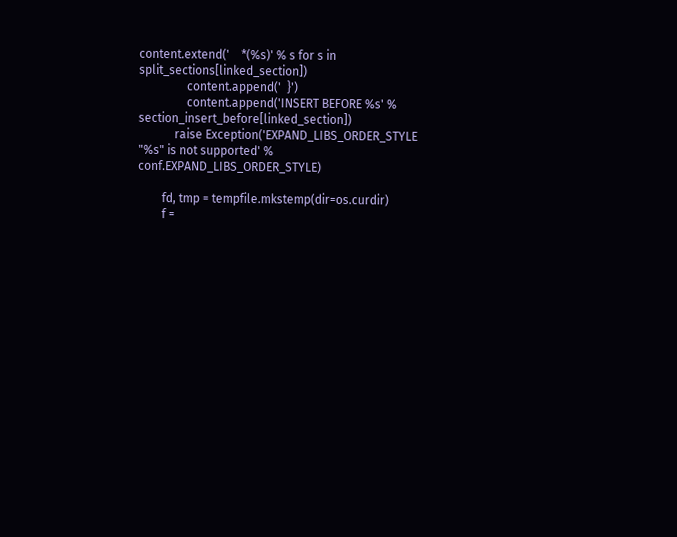content.extend('    *(%s)' % s for s in split_sections[linked_section])
                content.append('  }')
                content.append('INSERT BEFORE %s' % section_insert_before[linked_section])
            raise Exception('EXPAND_LIBS_ORDER_STYLE "%s" is not supported' % conf.EXPAND_LIBS_ORDER_STYLE)

        fd, tmp = tempfile.mkstemp(dir=os.curdir)
        f =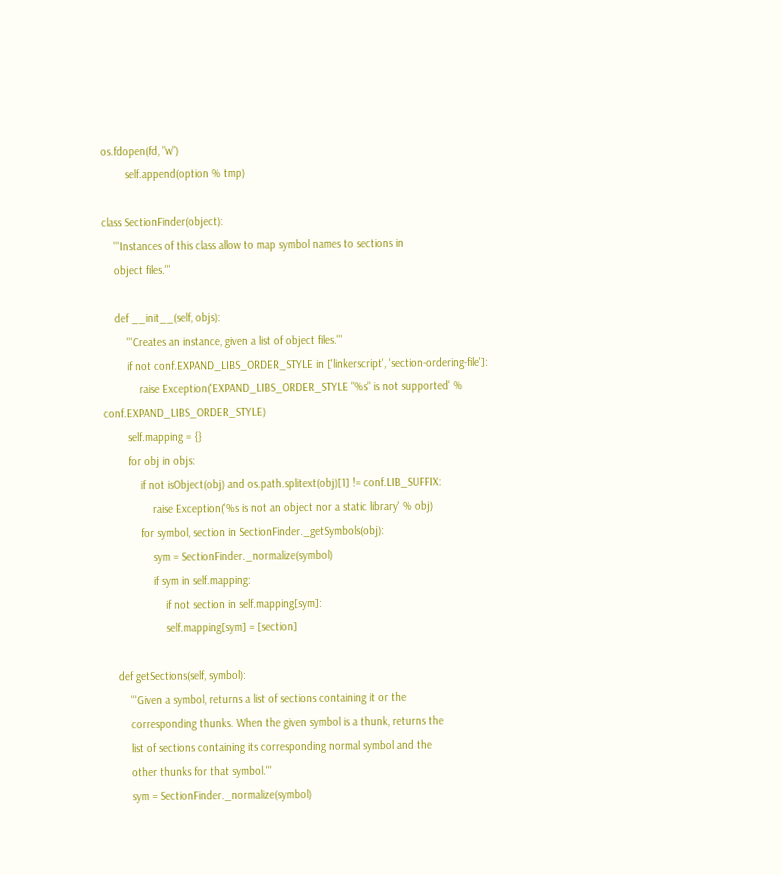os.fdopen(fd, "w")
        self.append(option % tmp)

class SectionFinder(object):
    '''Instances of this class allow to map symbol names to sections in
    object files.'''

    def __init__(self, objs):
        '''Creates an instance, given a list of object files.'''
        if not conf.EXPAND_LIBS_ORDER_STYLE in ['linkerscript', 'section-ordering-file']:
            raise Exception('EXPAND_LIBS_ORDER_STYLE "%s" is not supported' % conf.EXPAND_LIBS_ORDER_STYLE)
        self.mapping = {}
        for obj in objs:
            if not isObject(obj) and os.path.splitext(obj)[1] != conf.LIB_SUFFIX:
                raise Exception('%s is not an object nor a static library' % obj)
            for symbol, section in SectionFinder._getSymbols(obj):
                sym = SectionFinder._normalize(symbol)
                if sym in self.mapping:
                    if not section in self.mapping[sym]:
                    self.mapping[sym] = [section]

    def getSections(self, symbol):
        '''Given a symbol, returns a list of sections containing it or the
        corresponding thunks. When the given symbol is a thunk, returns the
        list of sections containing its corresponding normal symbol and the
        other thunks for that symbol.'''
        sym = SectionFinder._normalize(symbol)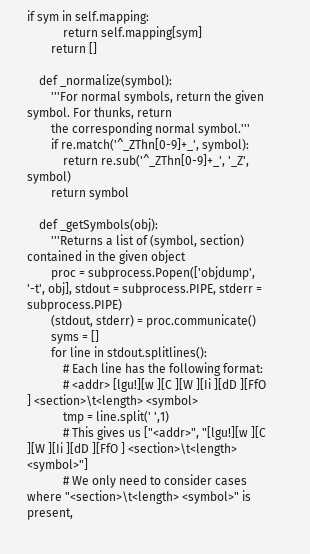if sym in self.mapping:
            return self.mapping[sym]
        return []

    def _normalize(symbol):
        '''For normal symbols, return the given symbol. For thunks, return
        the corresponding normal symbol.'''
        if re.match('^_ZThn[0-9]+_', symbol):
            return re.sub('^_ZThn[0-9]+_', '_Z', symbol)
        return symbol

    def _getSymbols(obj):
        '''Returns a list of (symbol, section) contained in the given object
        proc = subprocess.Popen(['objdump', '-t', obj], stdout = subprocess.PIPE, stderr = subprocess.PIPE)
        (stdout, stderr) = proc.communicate()
        syms = []
        for line in stdout.splitlines():
            # Each line has the following format:
            # <addr> [lgu!][w ][C ][W ][Ii ][dD ][FfO ] <section>\t<length> <symbol>
            tmp = line.split(' ',1)
            # This gives us ["<addr>", "[lgu!][w ][C ][W ][Ii ][dD ][FfO ] <section>\t<length> <symbol>"]
            # We only need to consider cases where "<section>\t<length> <symbol>" is present,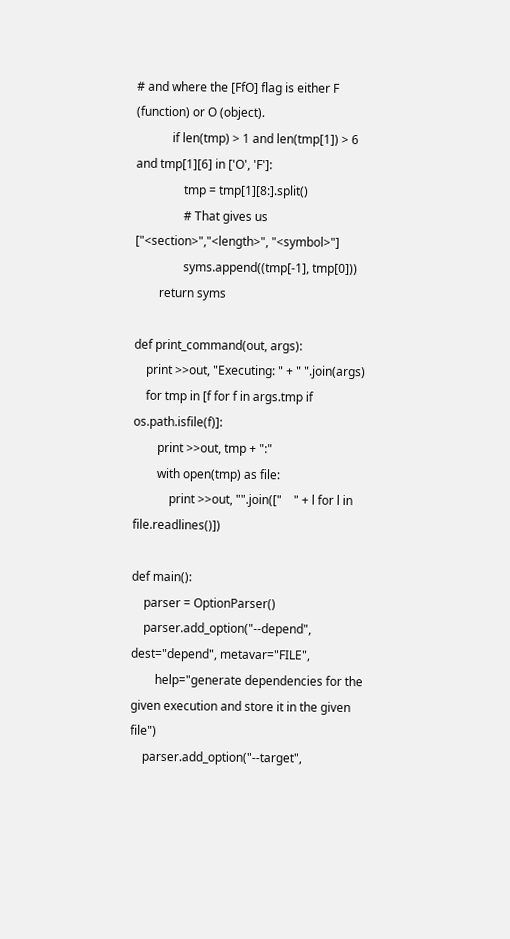# and where the [FfO] flag is either F (function) or O (object).
            if len(tmp) > 1 and len(tmp[1]) > 6 and tmp[1][6] in ['O', 'F']:
                tmp = tmp[1][8:].split()
                # That gives us ["<section>","<length>", "<symbol>"]
                syms.append((tmp[-1], tmp[0]))
        return syms

def print_command(out, args):
    print >>out, "Executing: " + " ".join(args)
    for tmp in [f for f in args.tmp if os.path.isfile(f)]:
        print >>out, tmp + ":"
        with open(tmp) as file:
            print >>out, "".join(["    " + l for l in file.readlines()])

def main():
    parser = OptionParser()
    parser.add_option("--depend", dest="depend", metavar="FILE",
        help="generate dependencies for the given execution and store it in the given file")
    parser.add_option("--target",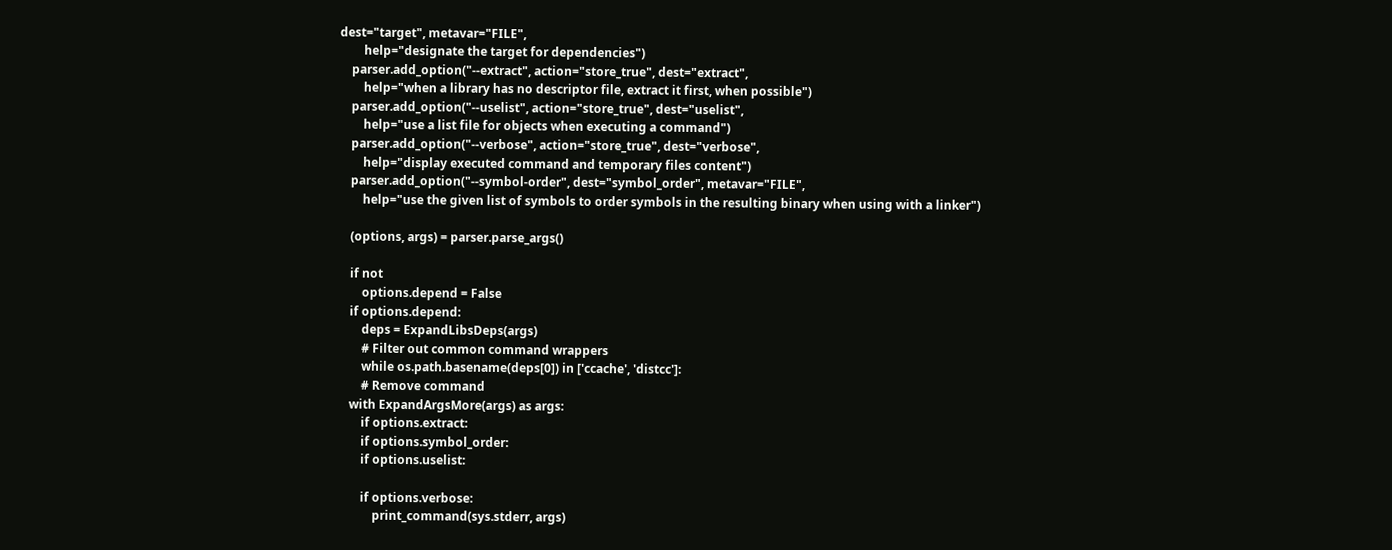dest="target", metavar="FILE",
        help="designate the target for dependencies")
    parser.add_option("--extract", action="store_true", dest="extract",
        help="when a library has no descriptor file, extract it first, when possible")
    parser.add_option("--uselist", action="store_true", dest="uselist",
        help="use a list file for objects when executing a command")
    parser.add_option("--verbose", action="store_true", dest="verbose",
        help="display executed command and temporary files content")
    parser.add_option("--symbol-order", dest="symbol_order", metavar="FILE",
        help="use the given list of symbols to order symbols in the resulting binary when using with a linker")

    (options, args) = parser.parse_args()

    if not
        options.depend = False
    if options.depend:
        deps = ExpandLibsDeps(args)
        # Filter out common command wrappers
        while os.path.basename(deps[0]) in ['ccache', 'distcc']:
        # Remove command
    with ExpandArgsMore(args) as args:
        if options.extract:
        if options.symbol_order:
        if options.uselist:

        if options.verbose:
            print_command(sys.stderr, args)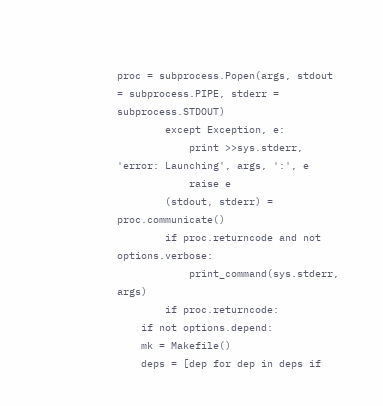proc = subprocess.Popen(args, stdout = subprocess.PIPE, stderr = subprocess.STDOUT)
        except Exception, e:
            print >>sys.stderr, 'error: Launching', args, ':', e
            raise e
        (stdout, stderr) = proc.communicate()
        if proc.returncode and not options.verbose:
            print_command(sys.stderr, args)
        if proc.returncode:
    if not options.depend:
    mk = Makefile()
    deps = [dep for dep in deps if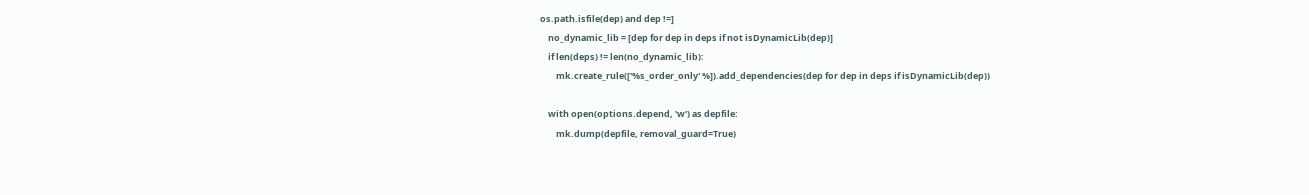os.path.isfile(dep) and dep !=]
    no_dynamic_lib = [dep for dep in deps if not isDynamicLib(dep)]
    if len(deps) != len(no_dynamic_lib):
        mk.create_rule(['%s_order_only' %]).add_dependencies(dep for dep in deps if isDynamicLib(dep))

    with open(options.depend, 'w') as depfile:
        mk.dump(depfile, removal_guard=True)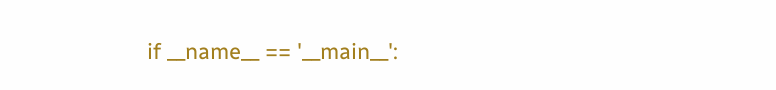if __name__ == '__main__':